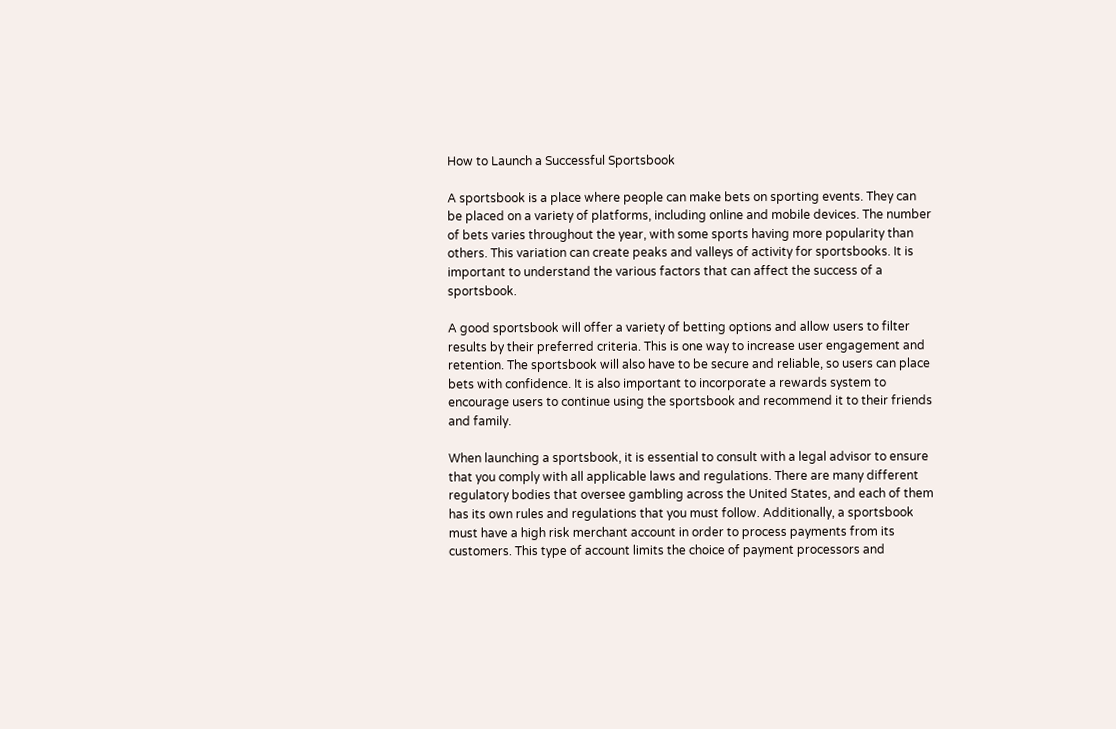How to Launch a Successful Sportsbook

A sportsbook is a place where people can make bets on sporting events. They can be placed on a variety of platforms, including online and mobile devices. The number of bets varies throughout the year, with some sports having more popularity than others. This variation can create peaks and valleys of activity for sportsbooks. It is important to understand the various factors that can affect the success of a sportsbook.

A good sportsbook will offer a variety of betting options and allow users to filter results by their preferred criteria. This is one way to increase user engagement and retention. The sportsbook will also have to be secure and reliable, so users can place bets with confidence. It is also important to incorporate a rewards system to encourage users to continue using the sportsbook and recommend it to their friends and family.

When launching a sportsbook, it is essential to consult with a legal advisor to ensure that you comply with all applicable laws and regulations. There are many different regulatory bodies that oversee gambling across the United States, and each of them has its own rules and regulations that you must follow. Additionally, a sportsbook must have a high risk merchant account in order to process payments from its customers. This type of account limits the choice of payment processors and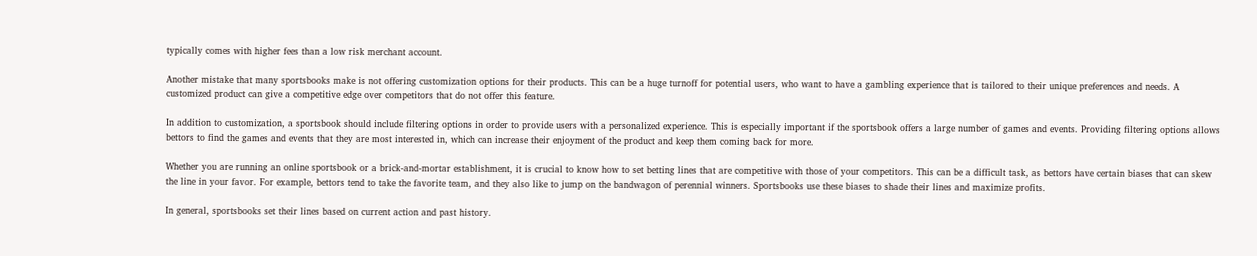typically comes with higher fees than a low risk merchant account.

Another mistake that many sportsbooks make is not offering customization options for their products. This can be a huge turnoff for potential users, who want to have a gambling experience that is tailored to their unique preferences and needs. A customized product can give a competitive edge over competitors that do not offer this feature.

In addition to customization, a sportsbook should include filtering options in order to provide users with a personalized experience. This is especially important if the sportsbook offers a large number of games and events. Providing filtering options allows bettors to find the games and events that they are most interested in, which can increase their enjoyment of the product and keep them coming back for more.

Whether you are running an online sportsbook or a brick-and-mortar establishment, it is crucial to know how to set betting lines that are competitive with those of your competitors. This can be a difficult task, as bettors have certain biases that can skew the line in your favor. For example, bettors tend to take the favorite team, and they also like to jump on the bandwagon of perennial winners. Sportsbooks use these biases to shade their lines and maximize profits.

In general, sportsbooks set their lines based on current action and past history.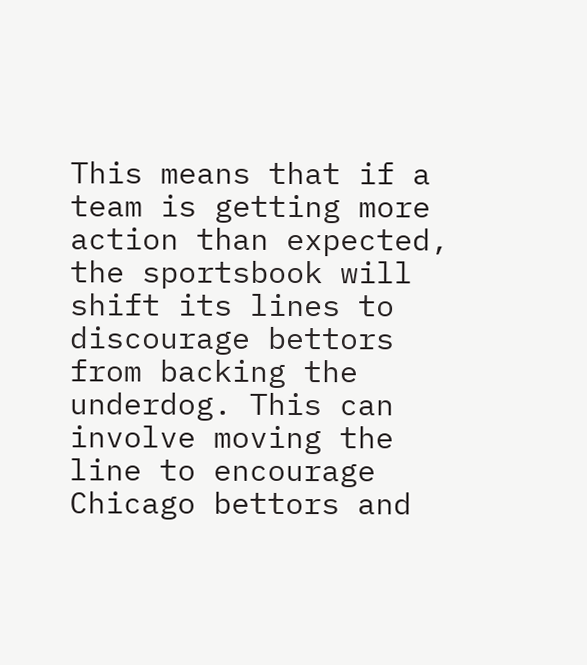This means that if a team is getting more action than expected, the sportsbook will shift its lines to discourage bettors from backing the underdog. This can involve moving the line to encourage Chicago bettors and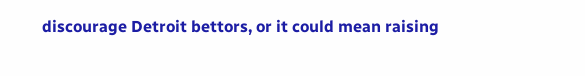discourage Detroit bettors, or it could mean raising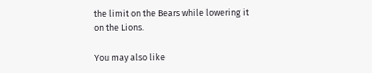the limit on the Bears while lowering it on the Lions.

You may also like